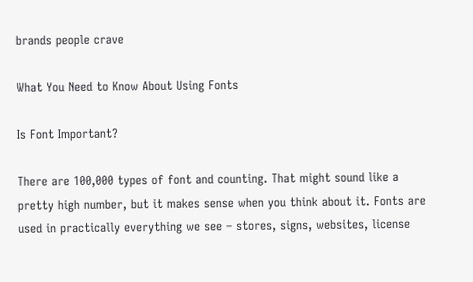brands people crave

What You Need to Know About Using Fonts

Is Font Important?

There are 100,000 types of font and counting. That might sound like a pretty high number, but it makes sense when you think about it. Fonts are used in practically everything we see – stores, signs, websites, license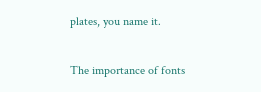plates, you name it.

The importance of fonts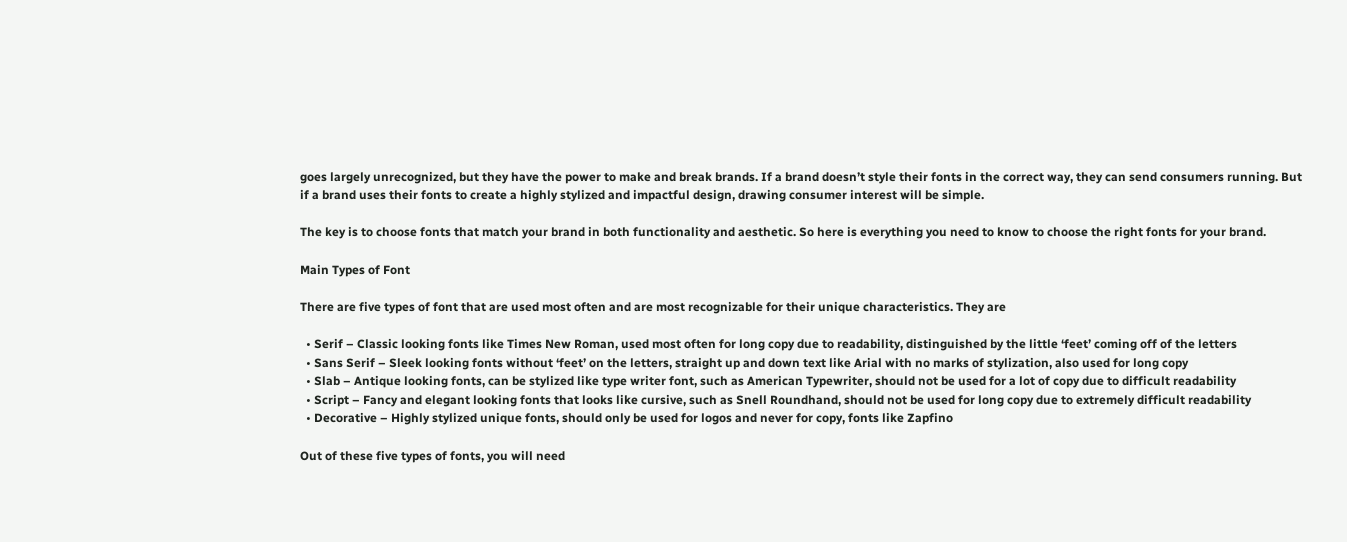goes largely unrecognized, but they have the power to make and break brands. If a brand doesn’t style their fonts in the correct way, they can send consumers running. But if a brand uses their fonts to create a highly stylized and impactful design, drawing consumer interest will be simple.

The key is to choose fonts that match your brand in both functionality and aesthetic. So here is everything you need to know to choose the right fonts for your brand.

Main Types of Font

There are five types of font that are used most often and are most recognizable for their unique characteristics. They are

  • Serif – Classic looking fonts like Times New Roman, used most often for long copy due to readability, distinguished by the little ‘feet’ coming off of the letters
  • Sans Serif – Sleek looking fonts without ‘feet’ on the letters, straight up and down text like Arial with no marks of stylization, also used for long copy
  • Slab – Antique looking fonts, can be stylized like type writer font, such as American Typewriter, should not be used for a lot of copy due to difficult readability
  • Script – Fancy and elegant looking fonts that looks like cursive, such as Snell Roundhand, should not be used for long copy due to extremely difficult readability
  • Decorative – Highly stylized unique fonts, should only be used for logos and never for copy, fonts like Zapfino

Out of these five types of fonts, you will need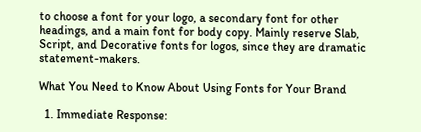to choose a font for your logo, a secondary font for other headings, and a main font for body copy. Mainly reserve Slab, Script, and Decorative fonts for logos, since they are dramatic statement-makers.

What You Need to Know About Using Fonts for Your Brand

  1. Immediate Response: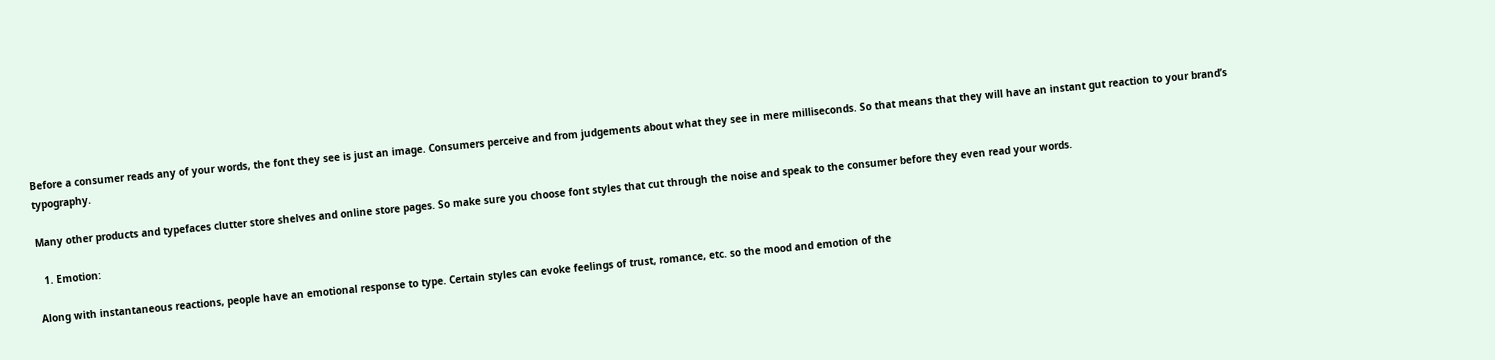Before a consumer reads any of your words, the font they see is just an image. Consumers perceive and from judgements about what they see in mere milliseconds. So that means that they will have an instant gut reaction to your brand’s typography.

Many other products and typefaces clutter store shelves and online store pages. So make sure you choose font styles that cut through the noise and speak to the consumer before they even read your words.

  1. Emotion:

Along with instantaneous reactions, people have an emotional response to type. Certain styles can evoke feelings of trust, romance, etc. so the mood and emotion of the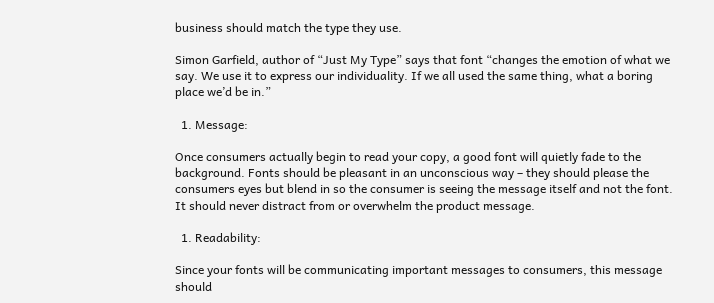business should match the type they use.

Simon Garfield, author of “Just My Type” says that font “changes the emotion of what we say. We use it to express our individuality. If we all used the same thing, what a boring place we’d be in.”

  1. Message:

Once consumers actually begin to read your copy, a good font will quietly fade to the background. Fonts should be pleasant in an unconscious way – they should please the consumers eyes but blend in so the consumer is seeing the message itself and not the font. It should never distract from or overwhelm the product message.

  1. Readability:

Since your fonts will be communicating important messages to consumers, this message should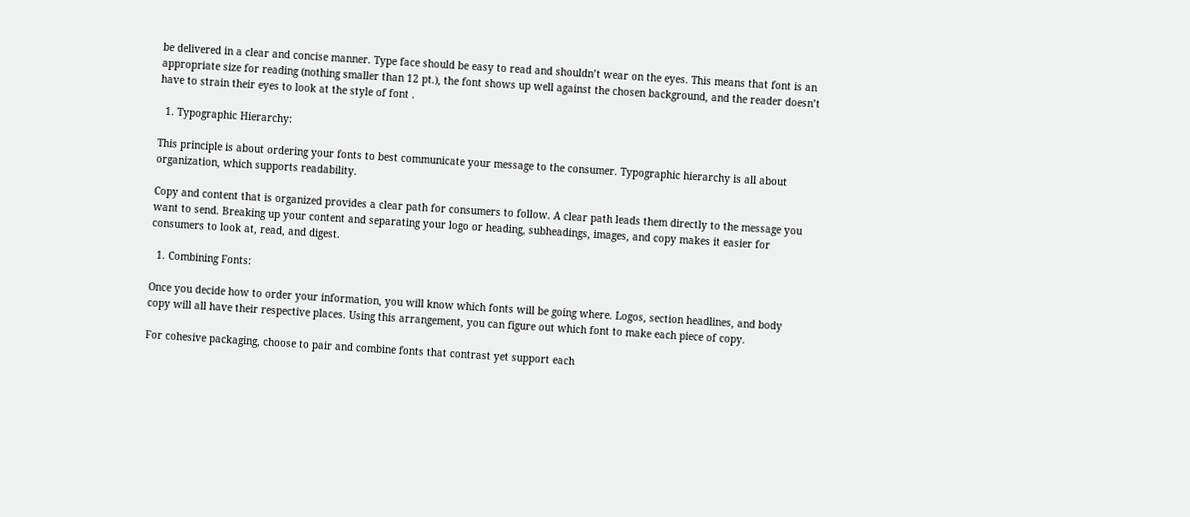be delivered in a clear and concise manner. Type face should be easy to read and shouldn’t wear on the eyes. This means that font is an appropriate size for reading (nothing smaller than 12 pt.), the font shows up well against the chosen background, and the reader doesn’t have to strain their eyes to look at the style of font .

  1. Typographic Hierarchy:

This principle is about ordering your fonts to best communicate your message to the consumer. Typographic hierarchy is all about organization, which supports readability.

Copy and content that is organized provides a clear path for consumers to follow. A clear path leads them directly to the message you want to send. Breaking up your content and separating your logo or heading, subheadings, images, and copy makes it easier for consumers to look at, read, and digest.

  1. Combining Fonts:

Once you decide how to order your information, you will know which fonts will be going where. Logos, section headlines, and body copy will all have their respective places. Using this arrangement, you can figure out which font to make each piece of copy.

For cohesive packaging, choose to pair and combine fonts that contrast yet support each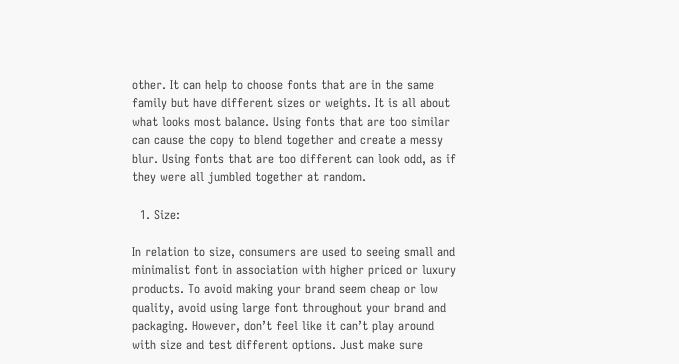other. It can help to choose fonts that are in the same family but have different sizes or weights. It is all about what looks most balance. Using fonts that are too similar can cause the copy to blend together and create a messy blur. Using fonts that are too different can look odd, as if they were all jumbled together at random.

  1. Size:

In relation to size, consumers are used to seeing small and minimalist font in association with higher priced or luxury products. To avoid making your brand seem cheap or low quality, avoid using large font throughout your brand and packaging. However, don’t feel like it can’t play around with size and test different options. Just make sure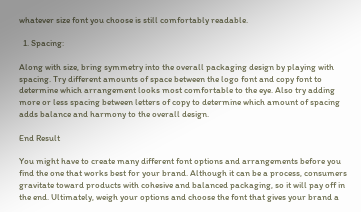whatever size font you choose is still comfortably readable.

  1. Spacing:

Along with size, bring symmetry into the overall packaging design by playing with spacing. Try different amounts of space between the logo font and copy font to determine which arrangement looks most comfortable to the eye. Also try adding more or less spacing between letters of copy to determine which amount of spacing adds balance and harmony to the overall design.

End Result

You might have to create many different font options and arrangements before you find the one that works best for your brand. Although it can be a process, consumers gravitate toward products with cohesive and balanced packaging, so it will pay off in the end. Ultimately, weigh your options and choose the font that gives your brand a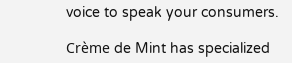voice to speak your consumers.

Crème de Mint has specialized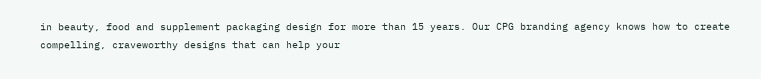in beauty, food and supplement packaging design for more than 15 years. Our CPG branding agency knows how to create compelling, craveworthy designs that can help your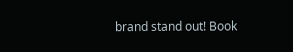brand stand out! Book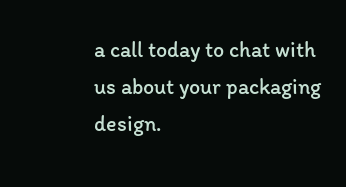a call today to chat with us about your packaging design.